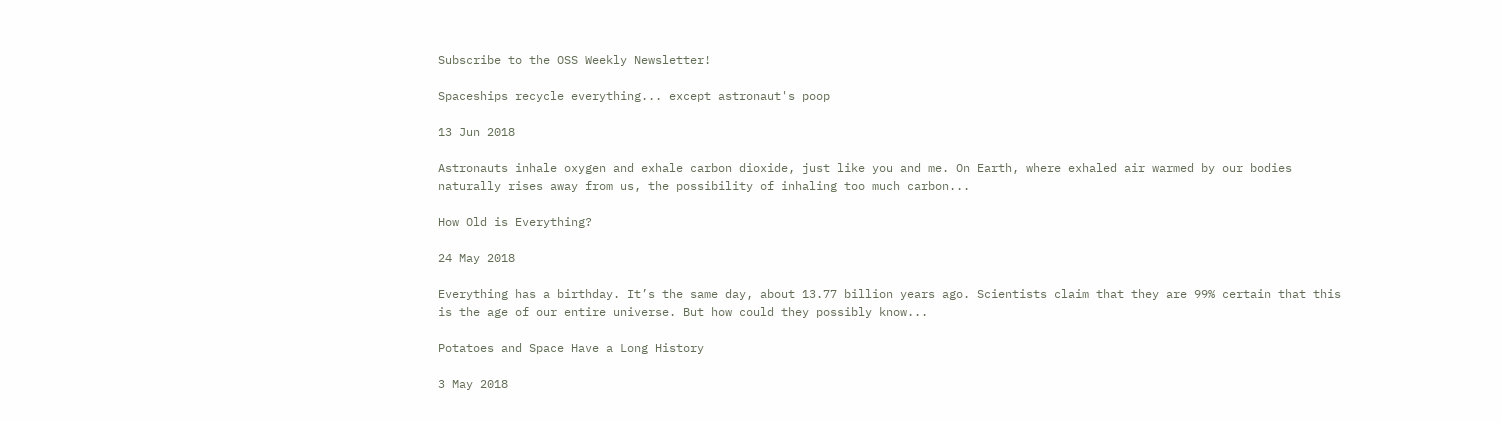Subscribe to the OSS Weekly Newsletter!

Spaceships recycle everything... except astronaut's poop

13 Jun 2018

Astronauts inhale oxygen and exhale carbon dioxide, just like you and me. On Earth, where exhaled air warmed by our bodies naturally rises away from us, the possibility of inhaling too much carbon...

How Old is Everything?

24 May 2018

Everything has a birthday. It’s the same day, about 13.77 billion years ago. Scientists claim that they are 99% certain that this is the age of our entire universe. But how could they possibly know...

Potatoes and Space Have a Long History

3 May 2018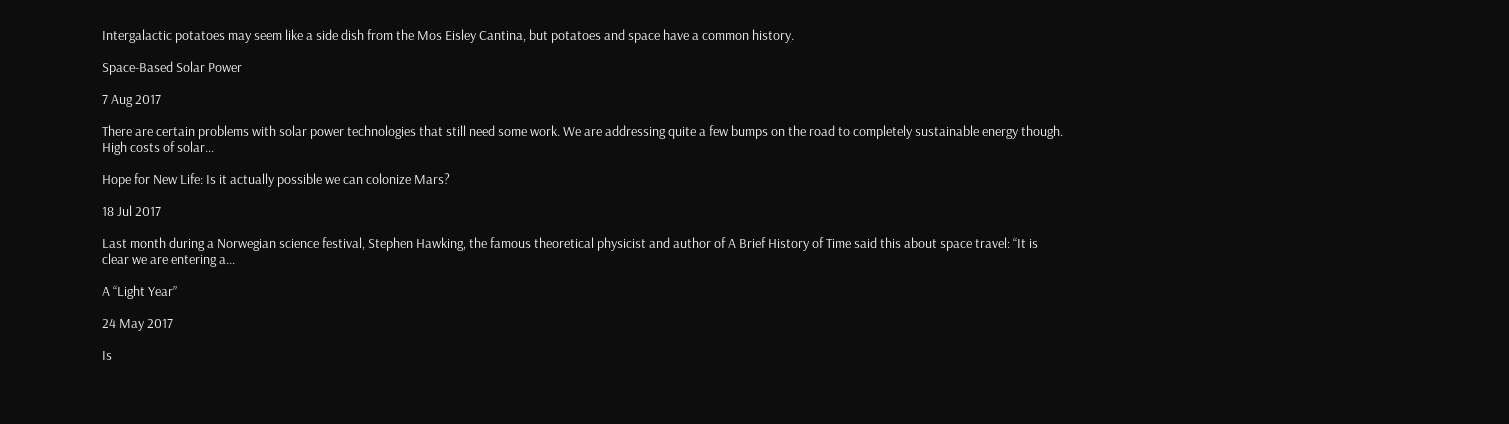Intergalactic potatoes may seem like a side dish from the Mos Eisley Cantina, but potatoes and space have a common history.

Space-Based Solar Power

7 Aug 2017

There are certain problems with solar power technologies that still need some work. We are addressing quite a few bumps on the road to completely sustainable energy though. High costs of solar...

Hope for New Life: Is it actually possible we can colonize Mars?

18 Jul 2017

Last month during a Norwegian science festival, Stephen Hawking, the famous theoretical physicist and author of A Brief History of Time said this about space travel: “It is clear we are entering a...

A “Light Year”

24 May 2017

Is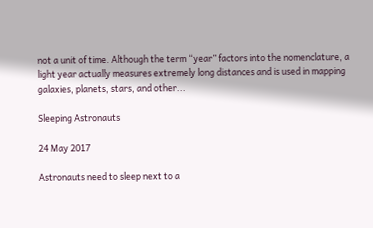not a unit of time. Although the term “year” factors into the nomenclature, a light year actually measures extremely long distances and is used in mapping galaxies, planets, stars, and other...

Sleeping Astronauts

24 May 2017

Astronauts need to sleep next to a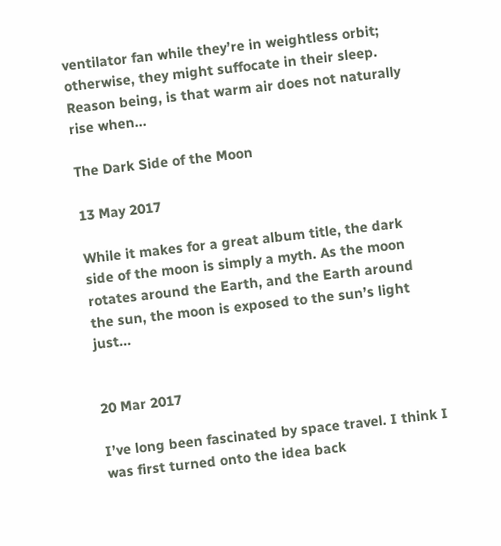ventilator fan while they’re in weightless orbit; otherwise, they might suffocate in their sleep. Reason being, is that warm air does not naturally rise when...

The Dark Side of the Moon

13 May 2017

While it makes for a great album title, the dark side of the moon is simply a myth. As the moon rotates around the Earth, and the Earth around the sun, the moon is exposed to the sun’s light just...


20 Mar 2017

I’ve long been fascinated by space travel. I think I was first turned onto the idea back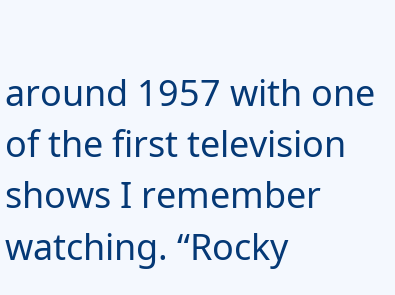around 1957 with one of the first television shows I remember watching. “Rocky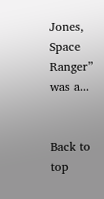Jones, Space Ranger” was a...


Back to top